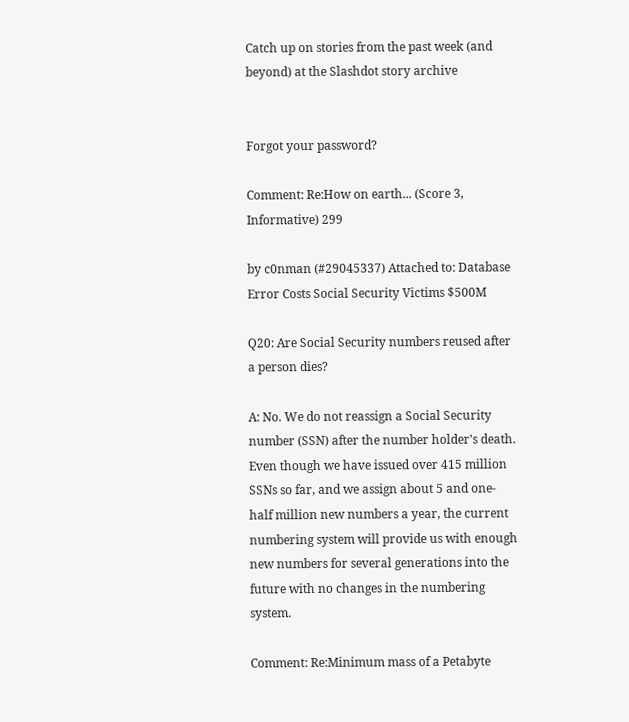Catch up on stories from the past week (and beyond) at the Slashdot story archive


Forgot your password?

Comment: Re:How on earth... (Score 3, Informative) 299

by c0nman (#29045337) Attached to: Database Error Costs Social Security Victims $500M

Q20: Are Social Security numbers reused after a person dies?

A: No. We do not reassign a Social Security number (SSN) after the number holder's death. Even though we have issued over 415 million SSNs so far, and we assign about 5 and one-half million new numbers a year, the current numbering system will provide us with enough new numbers for several generations into the future with no changes in the numbering system.

Comment: Re:Minimum mass of a Petabyte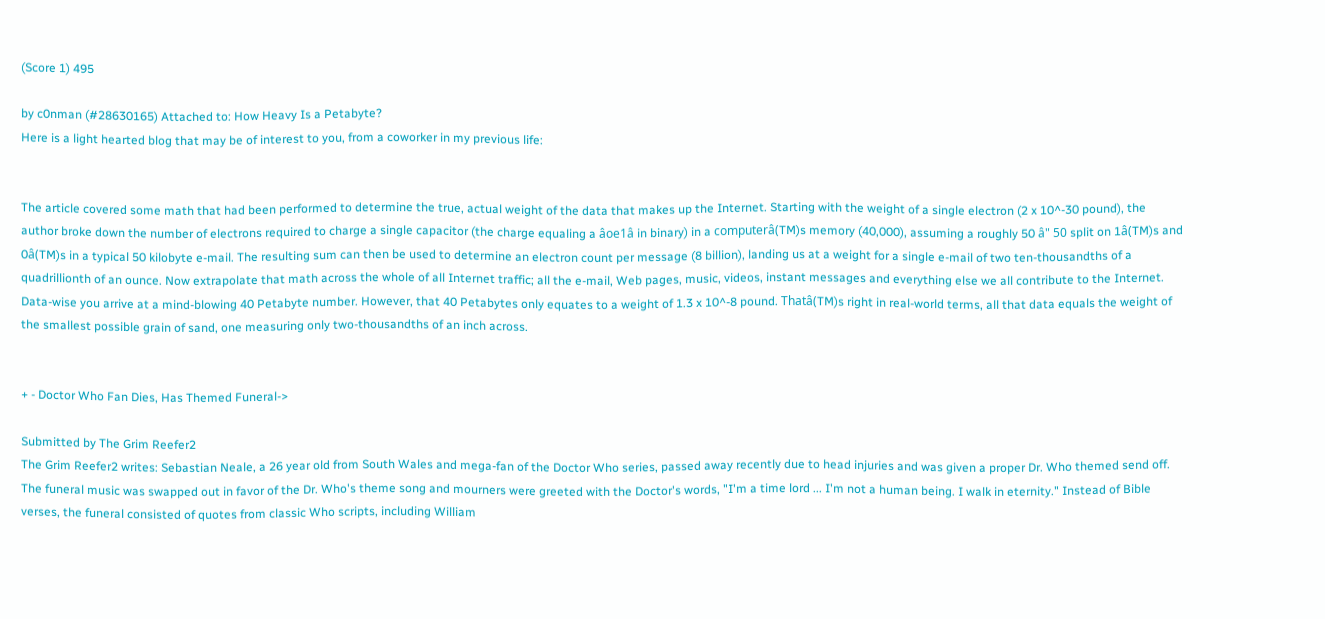(Score 1) 495

by c0nman (#28630165) Attached to: How Heavy Is a Petabyte?
Here is a light hearted blog that may be of interest to you, from a coworker in my previous life:


The article covered some math that had been performed to determine the true, actual weight of the data that makes up the Internet. Starting with the weight of a single electron (2 x 10^-30 pound), the author broke down the number of electrons required to charge a single capacitor (the charge equaling a âoe1â in binary) in a computerâ(TM)s memory (40,000), assuming a roughly 50 â" 50 split on 1â(TM)s and 0â(TM)s in a typical 50 kilobyte e-mail. The resulting sum can then be used to determine an electron count per message (8 billion), landing us at a weight for a single e-mail of two ten-thousandths of a quadrillionth of an ounce. Now extrapolate that math across the whole of all Internet traffic; all the e-mail, Web pages, music, videos, instant messages and everything else we all contribute to the Internet. Data-wise you arrive at a mind-blowing 40 Petabyte number. However, that 40 Petabytes only equates to a weight of 1.3 x 10^-8 pound. Thatâ(TM)s right in real-world terms, all that data equals the weight of the smallest possible grain of sand, one measuring only two-thousandths of an inch across.


+ - Doctor Who Fan Dies, Has Themed Funeral->

Submitted by The Grim Reefer2
The Grim Reefer2 writes: Sebastian Neale, a 26 year old from South Wales and mega-fan of the Doctor Who series, passed away recently due to head injuries and was given a proper Dr. Who themed send off. The funeral music was swapped out in favor of the Dr. Who's theme song and mourners were greeted with the Doctor's words, "I'm a time lord ... I'm not a human being. I walk in eternity." Instead of Bible verses, the funeral consisted of quotes from classic Who scripts, including William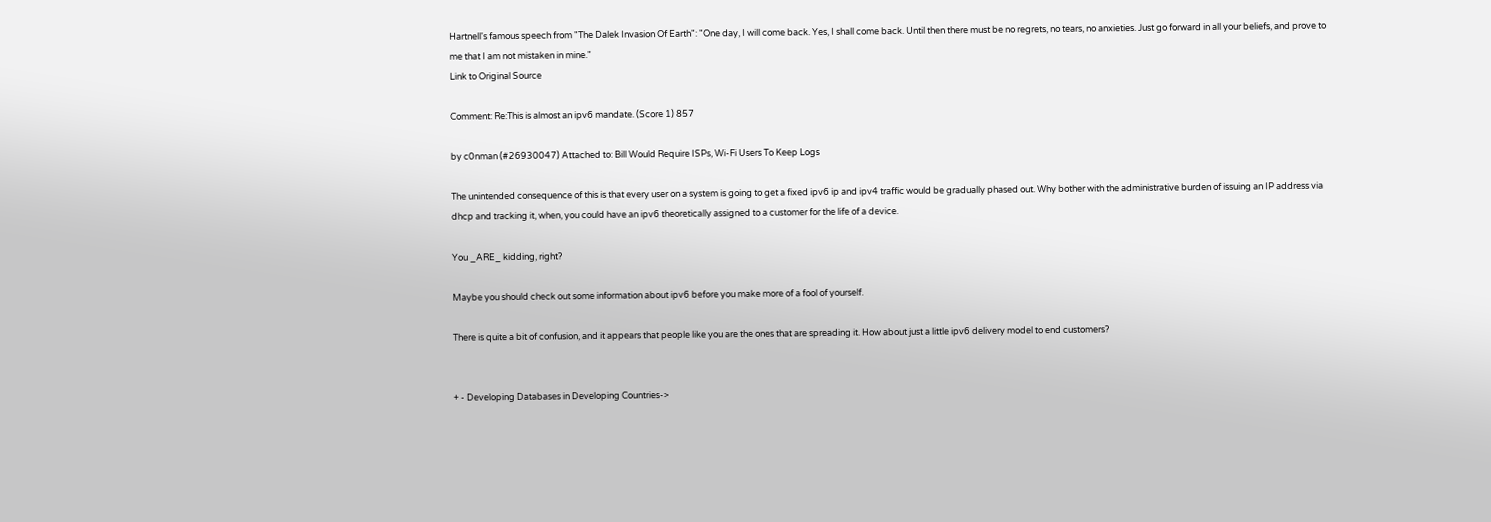Hartnell's famous speech from "The Dalek Invasion Of Earth": "One day, I will come back. Yes, I shall come back. Until then there must be no regrets, no tears, no anxieties. Just go forward in all your beliefs, and prove to me that I am not mistaken in mine."
Link to Original Source

Comment: Re:This is almost an ipv6 mandate. (Score 1) 857

by c0nman (#26930047) Attached to: Bill Would Require ISPs, Wi-Fi Users To Keep Logs

The unintended consequence of this is that every user on a system is going to get a fixed ipv6 ip and ipv4 traffic would be gradually phased out. Why bother with the administrative burden of issuing an IP address via dhcp and tracking it, when, you could have an ipv6 theoretically assigned to a customer for the life of a device.

You _ARE_ kidding, right?

Maybe you should check out some information about ipv6 before you make more of a fool of yourself.

There is quite a bit of confusion, and it appears that people like you are the ones that are spreading it. How about just a little ipv6 delivery model to end customers?


+ - Developing Databases in Developing Countries->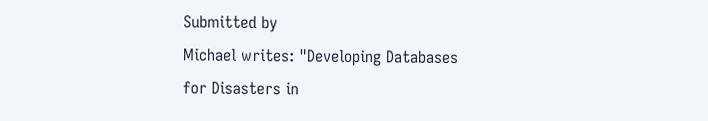Submitted by
Michael writes: "Developing Databases for Disasters in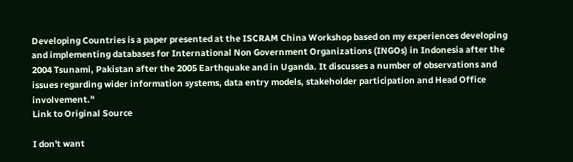Developing Countries is a paper presented at the ISCRAM China Workshop based on my experiences developing and implementing databases for International Non Government Organizations (INGOs) in Indonesia after the 2004 Tsunami, Pakistan after the 2005 Earthquake and in Uganda. It discusses a number of observations and issues regarding wider information systems, data entry models, stakeholder participation and Head Office involvement."
Link to Original Source

I don't want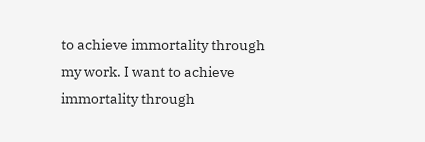to achieve immortality through my work. I want to achieve immortality through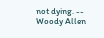not dying. -- Woody Allen